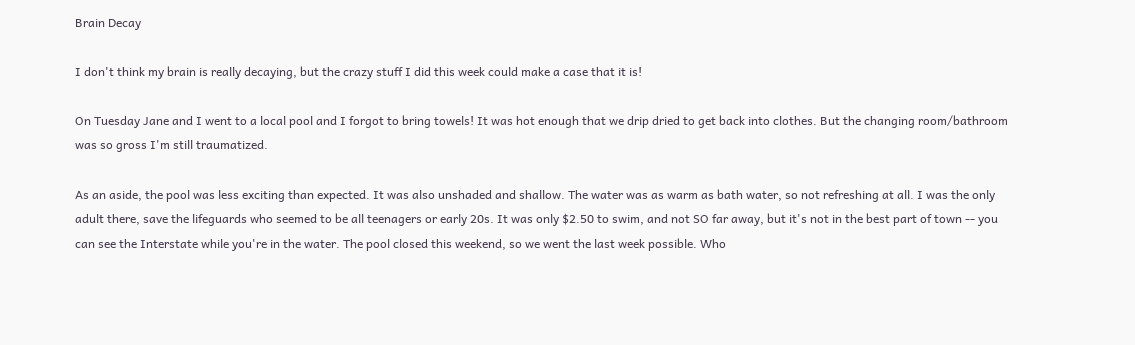Brain Decay

I don't think my brain is really decaying, but the crazy stuff I did this week could make a case that it is!

On Tuesday Jane and I went to a local pool and I forgot to bring towels! It was hot enough that we drip dried to get back into clothes. But the changing room/bathroom was so gross I'm still traumatized.

As an aside, the pool was less exciting than expected. It was also unshaded and shallow. The water was as warm as bath water, so not refreshing at all. I was the only adult there, save the lifeguards who seemed to be all teenagers or early 20s. It was only $2.50 to swim, and not SO far away, but it's not in the best part of town -- you can see the Interstate while you're in the water. The pool closed this weekend, so we went the last week possible. Who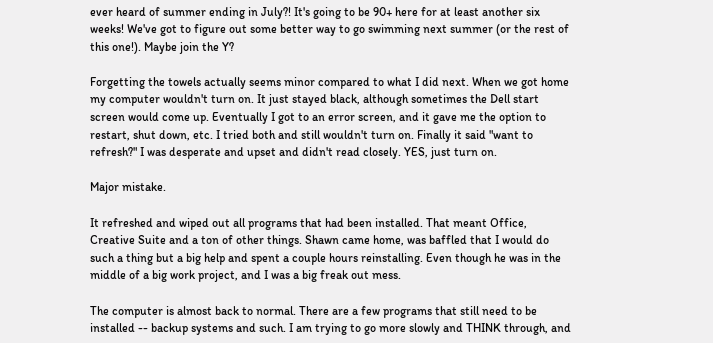ever heard of summer ending in July?! It's going to be 90+ here for at least another six weeks! We've got to figure out some better way to go swimming next summer (or the rest of this one!). Maybe join the Y?

Forgetting the towels actually seems minor compared to what I did next. When we got home my computer wouldn't turn on. It just stayed black, although sometimes the Dell start screen would come up. Eventually I got to an error screen, and it gave me the option to restart, shut down, etc. I tried both and still wouldn't turn on. Finally it said "want to refresh?" I was desperate and upset and didn't read closely. YES, just turn on.

Major mistake.

It refreshed and wiped out all programs that had been installed. That meant Office, Creative Suite and a ton of other things. Shawn came home, was baffled that I would do such a thing but a big help and spent a couple hours reinstalling. Even though he was in the middle of a big work project, and I was a big freak out mess.

The computer is almost back to normal. There are a few programs that still need to be installed -- backup systems and such. I am trying to go more slowly and THINK through, and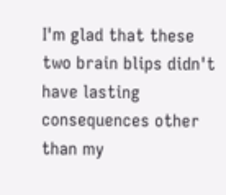I'm glad that these two brain blips didn't have lasting consequences other than my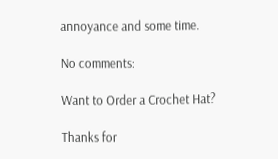annoyance and some time.

No comments:

Want to Order a Crochet Hat?

Thanks for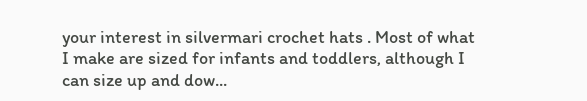your interest in silvermari crochet hats . Most of what I make are sized for infants and toddlers, although I can size up and dow...